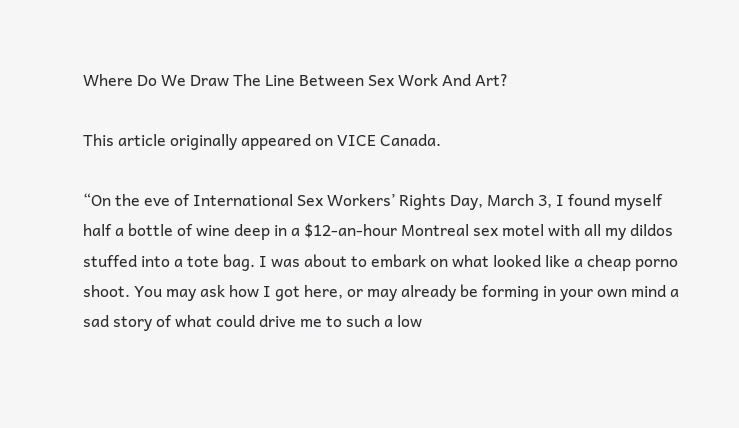Where Do We Draw The Line Between Sex Work And Art?

This article originally appeared on VICE Canada.

“On the eve of International Sex Workers’ Rights Day, March 3, I found myself half a bottle of wine deep in a $12-an-hour Montreal sex motel with all my dildos stuffed into a tote bag. I was about to embark on what looked like a cheap porno shoot. You may ask how I got here, or may already be forming in your own mind a sad story of what could drive me to such a low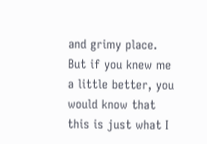and grimy place. But if you knew me a little better, you would know that this is just what I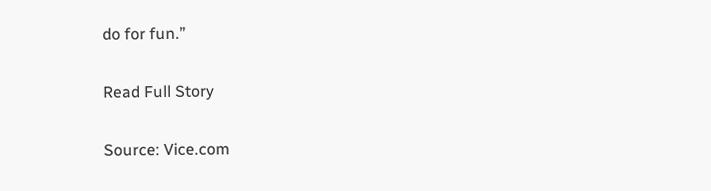do for fun.”

Read Full Story

Source: Vice.com